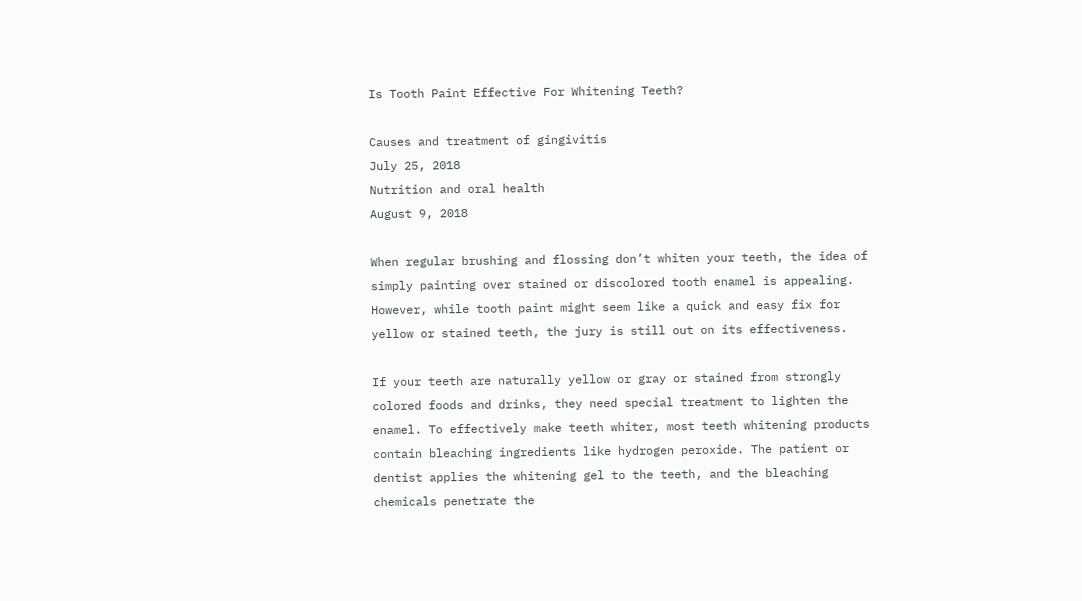Is Tooth Paint Effective For Whitening Teeth?

Causes and treatment of gingivitis
July 25, 2018
Nutrition and oral health
August 9, 2018

When regular brushing and flossing don’t whiten your teeth, the idea of simply painting over stained or discolored tooth enamel is appealing. However, while tooth paint might seem like a quick and easy fix for yellow or stained teeth, the jury is still out on its effectiveness.

If your teeth are naturally yellow or gray or stained from strongly colored foods and drinks, they need special treatment to lighten the enamel. To effectively make teeth whiter, most teeth whitening products contain bleaching ingredients like hydrogen peroxide. The patient or dentist applies the whitening gel to the teeth, and the bleaching chemicals penetrate the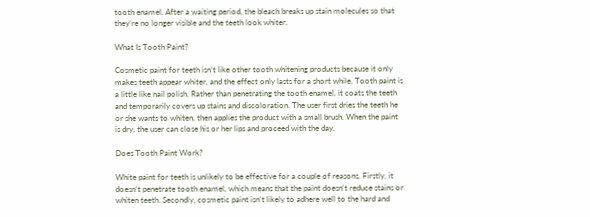tooth enamel. After a waiting period, the bleach breaks up stain molecules so that they’re no longer visible and the teeth look whiter.

What Is Tooth Paint?

Cosmetic paint for teeth isn’t like other tooth whitening products because it only makes teeth appear whiter, and the effect only lasts for a short while. Tooth paint is a little like nail polish. Rather than penetrating the tooth enamel, it coats the teeth and temporarily covers up stains and discoloration. The user first dries the teeth he or she wants to whiten, then applies the product with a small brush. When the paint is dry, the user can close his or her lips and proceed with the day.

Does Tooth Paint Work?

White paint for teeth is unlikely to be effective for a couple of reasons. Firstly, it doesn’t penetrate tooth enamel, which means that the paint doesn’t reduce stains or whiten teeth. Secondly, cosmetic paint isn’t likely to adhere well to the hard and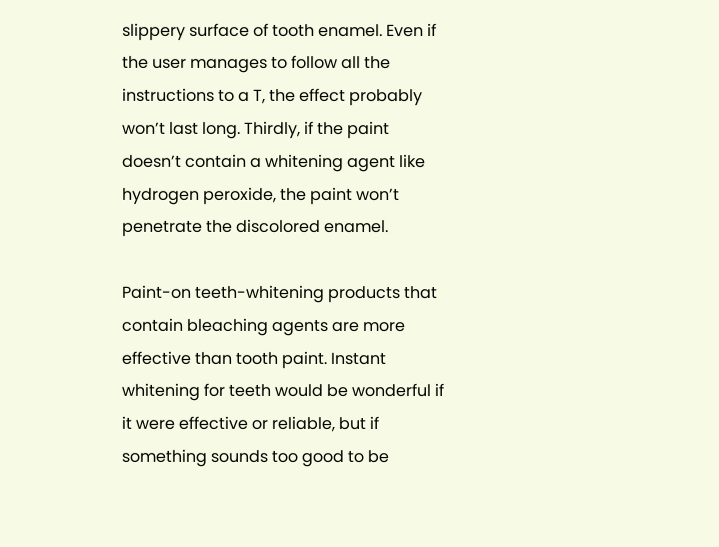slippery surface of tooth enamel. Even if the user manages to follow all the instructions to a T, the effect probably won’t last long. Thirdly, if the paint doesn’t contain a whitening agent like hydrogen peroxide, the paint won’t penetrate the discolored enamel.

Paint-on teeth-whitening products that contain bleaching agents are more effective than tooth paint. Instant whitening for teeth would be wonderful if it were effective or reliable, but if something sounds too good to be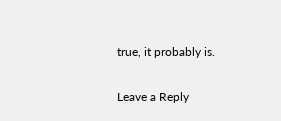true, it probably is.

Leave a Reply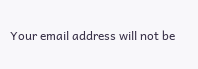Your email address will not be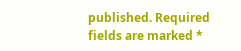published. Required fields are marked *